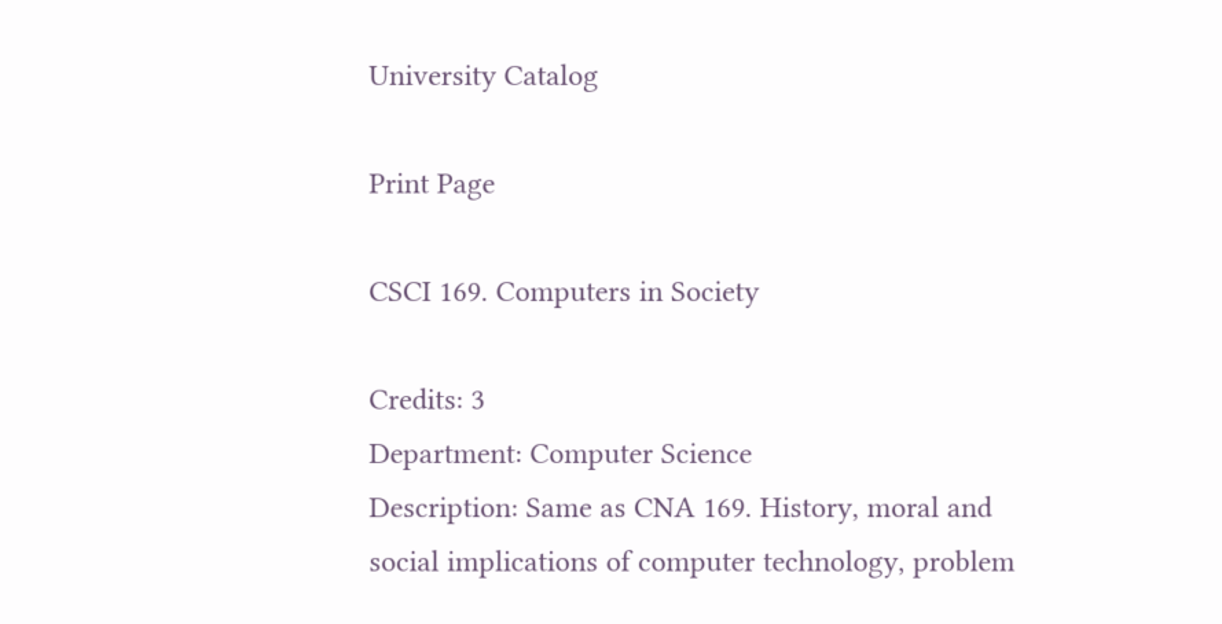University Catalog

Print Page

CSCI 169. Computers in Society

Credits: 3
Department: Computer Science
Description: Same as CNA 169. History, moral and social implications of computer technology, problem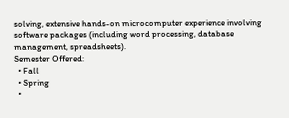solving, extensive hands-on microcomputer experience involving software packages (including word processing, database management, spreadsheets).
Semester Offered:
  • Fall
  • Spring
  •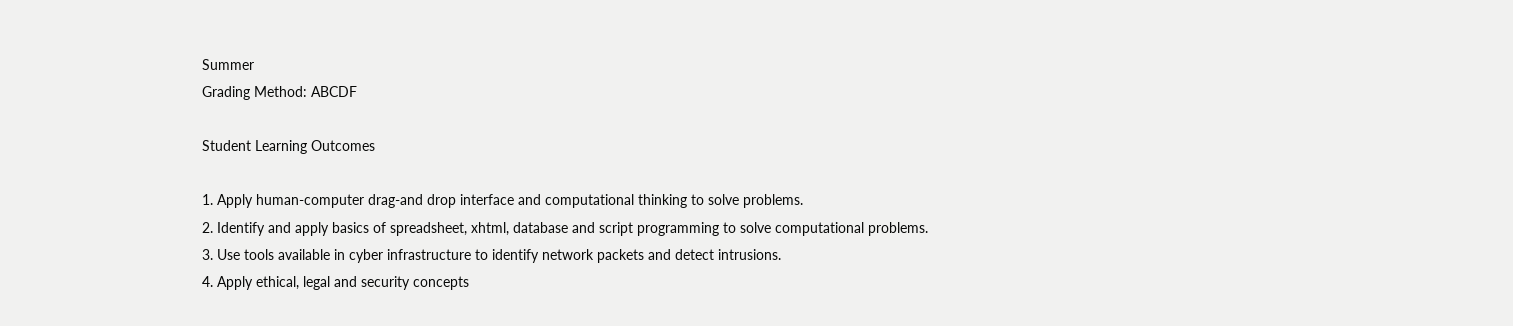Summer
Grading Method: ABCDF

Student Learning Outcomes

1. Apply human-computer drag-and drop interface and computational thinking to solve problems.
2. Identify and apply basics of spreadsheet, xhtml, database and script programming to solve computational problems.
3. Use tools available in cyber infrastructure to identify network packets and detect intrusions.
4. Apply ethical, legal and security concepts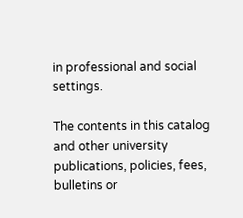in professional and social settings.

The contents in this catalog and other university publications, policies, fees, bulletins or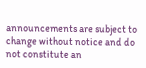announcements are subject to change without notice and do not constitute an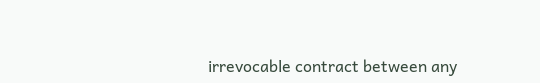irrevocable contract between any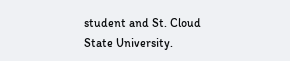student and St. Cloud State University.